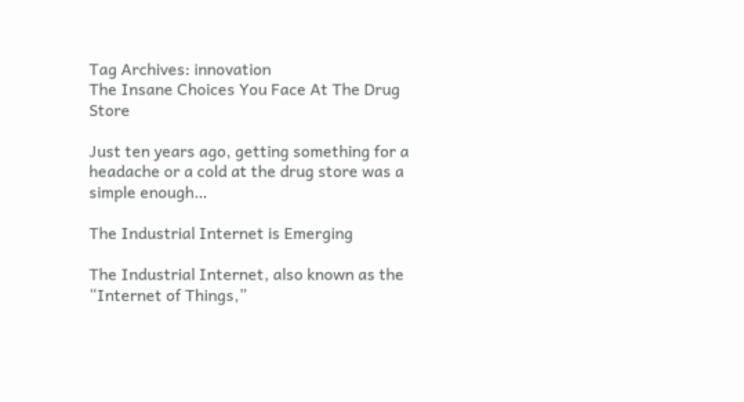Tag Archives: innovation
The Insane Choices You Face At The Drug Store

Just ten years ago, getting something for a headache or a cold at the drug store was a simple enough…

The Industrial Internet is Emerging

The Industrial Internet, also known as the “Internet of Things,”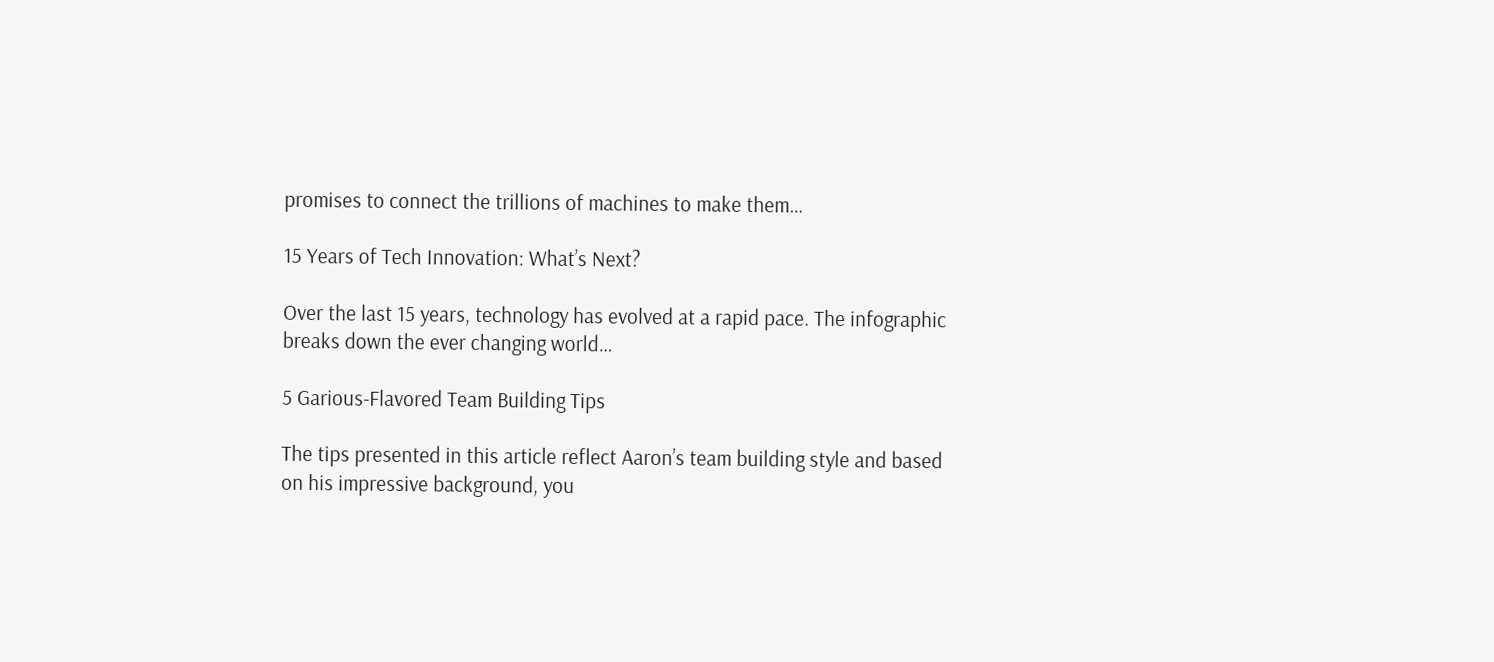promises to connect the trillions of machines to make them…

15 Years of Tech Innovation: What’s Next?

Over the last 15 years, technology has evolved at a rapid pace. The infographic breaks down the ever changing world…

5 Garious-Flavored Team Building Tips

The tips presented in this article reflect Aaron’s team building style and based on his impressive background, you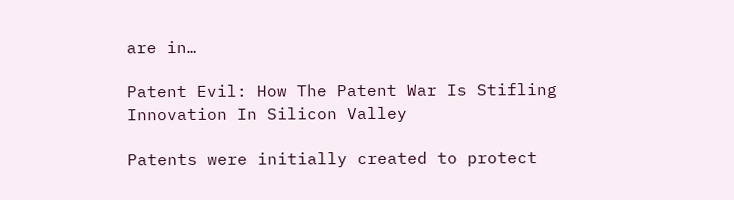are in…

Patent Evil: How The Patent War Is Stifling Innovation In Silicon Valley

Patents were initially created to protect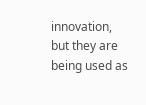innovation, but they are being used as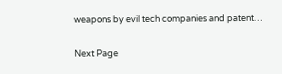weapons by evil tech companies and patent…

Next Page